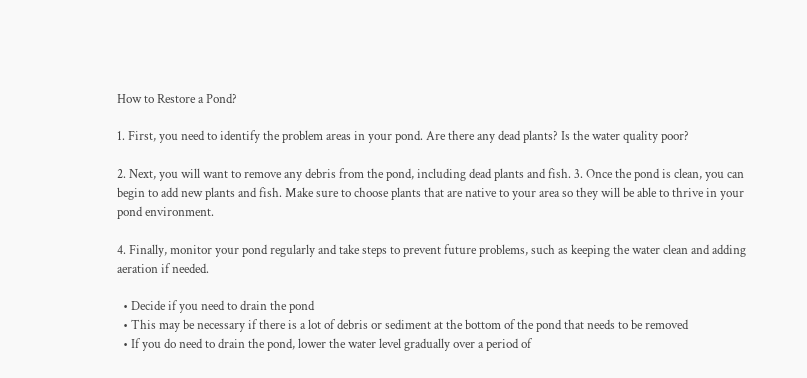How to Restore a Pond?

1. First, you need to identify the problem areas in your pond. Are there any dead plants? Is the water quality poor?

2. Next, you will want to remove any debris from the pond, including dead plants and fish. 3. Once the pond is clean, you can begin to add new plants and fish. Make sure to choose plants that are native to your area so they will be able to thrive in your pond environment.

4. Finally, monitor your pond regularly and take steps to prevent future problems, such as keeping the water clean and adding aeration if needed.

  • Decide if you need to drain the pond
  • This may be necessary if there is a lot of debris or sediment at the bottom of the pond that needs to be removed
  • If you do need to drain the pond, lower the water level gradually over a period of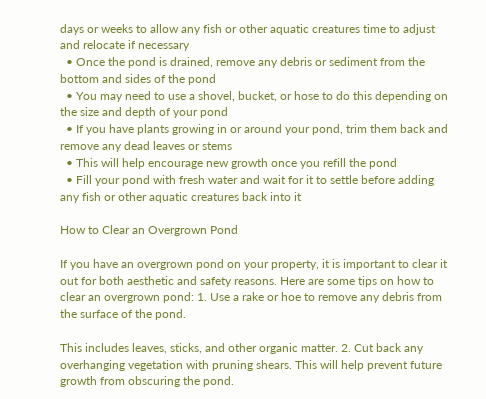days or weeks to allow any fish or other aquatic creatures time to adjust and relocate if necessary
  • Once the pond is drained, remove any debris or sediment from the bottom and sides of the pond
  • You may need to use a shovel, bucket, or hose to do this depending on the size and depth of your pond
  • If you have plants growing in or around your pond, trim them back and remove any dead leaves or stems
  • This will help encourage new growth once you refill the pond
  • Fill your pond with fresh water and wait for it to settle before adding any fish or other aquatic creatures back into it

How to Clear an Overgrown Pond

If you have an overgrown pond on your property, it is important to clear it out for both aesthetic and safety reasons. Here are some tips on how to clear an overgrown pond: 1. Use a rake or hoe to remove any debris from the surface of the pond.

This includes leaves, sticks, and other organic matter. 2. Cut back any overhanging vegetation with pruning shears. This will help prevent future growth from obscuring the pond.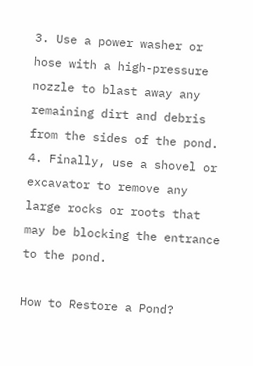3. Use a power washer or hose with a high-pressure nozzle to blast away any remaining dirt and debris from the sides of the pond. 4. Finally, use a shovel or excavator to remove any large rocks or roots that may be blocking the entrance to the pond.

How to Restore a Pond?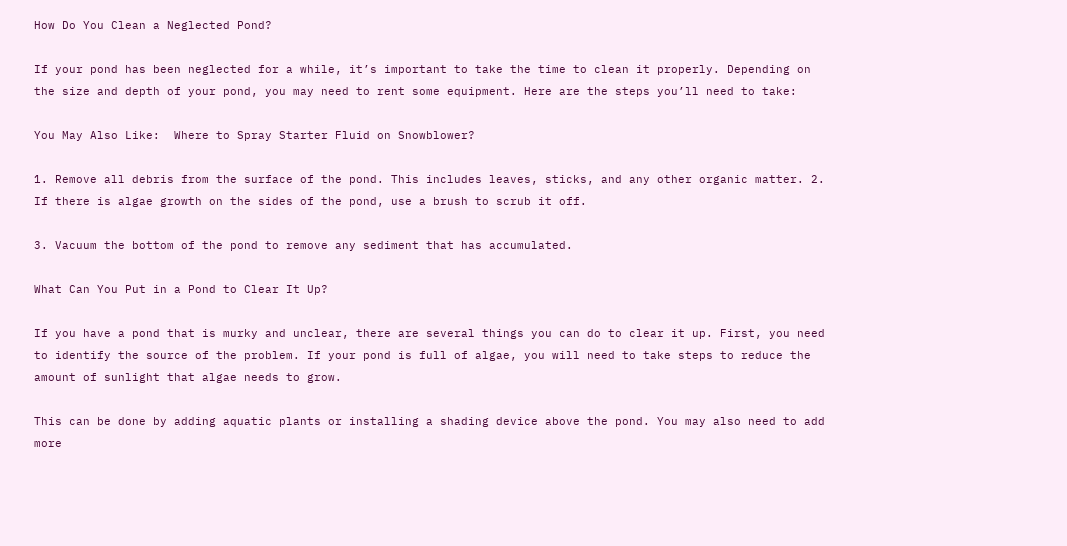How Do You Clean a Neglected Pond?

If your pond has been neglected for a while, it’s important to take the time to clean it properly. Depending on the size and depth of your pond, you may need to rent some equipment. Here are the steps you’ll need to take:

You May Also Like:  Where to Spray Starter Fluid on Snowblower?

1. Remove all debris from the surface of the pond. This includes leaves, sticks, and any other organic matter. 2. If there is algae growth on the sides of the pond, use a brush to scrub it off.

3. Vacuum the bottom of the pond to remove any sediment that has accumulated.

What Can You Put in a Pond to Clear It Up?

If you have a pond that is murky and unclear, there are several things you can do to clear it up. First, you need to identify the source of the problem. If your pond is full of algae, you will need to take steps to reduce the amount of sunlight that algae needs to grow.

This can be done by adding aquatic plants or installing a shading device above the pond. You may also need to add more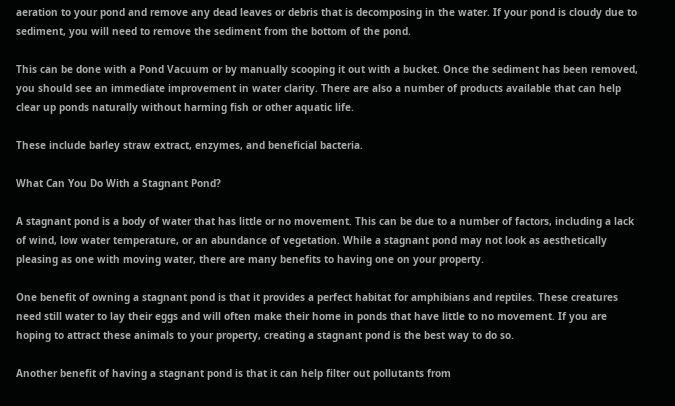aeration to your pond and remove any dead leaves or debris that is decomposing in the water. If your pond is cloudy due to sediment, you will need to remove the sediment from the bottom of the pond.

This can be done with a Pond Vacuum or by manually scooping it out with a bucket. Once the sediment has been removed, you should see an immediate improvement in water clarity. There are also a number of products available that can help clear up ponds naturally without harming fish or other aquatic life.

These include barley straw extract, enzymes, and beneficial bacteria.

What Can You Do With a Stagnant Pond?

A stagnant pond is a body of water that has little or no movement. This can be due to a number of factors, including a lack of wind, low water temperature, or an abundance of vegetation. While a stagnant pond may not look as aesthetically pleasing as one with moving water, there are many benefits to having one on your property.

One benefit of owning a stagnant pond is that it provides a perfect habitat for amphibians and reptiles. These creatures need still water to lay their eggs and will often make their home in ponds that have little to no movement. If you are hoping to attract these animals to your property, creating a stagnant pond is the best way to do so.

Another benefit of having a stagnant pond is that it can help filter out pollutants from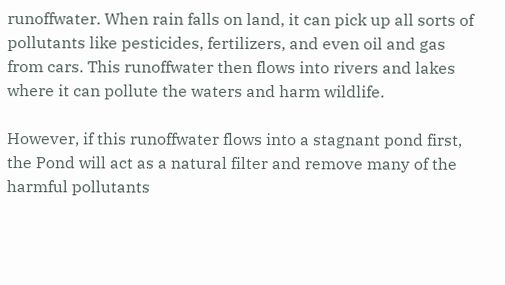runoffwater. When rain falls on land, it can pick up all sorts of pollutants like pesticides, fertilizers, and even oil and gas from cars. This runoffwater then flows into rivers and lakes where it can pollute the waters and harm wildlife.

However, if this runoffwater flows into a stagnant pond first, the Pond will act as a natural filter and remove many of the harmful pollutants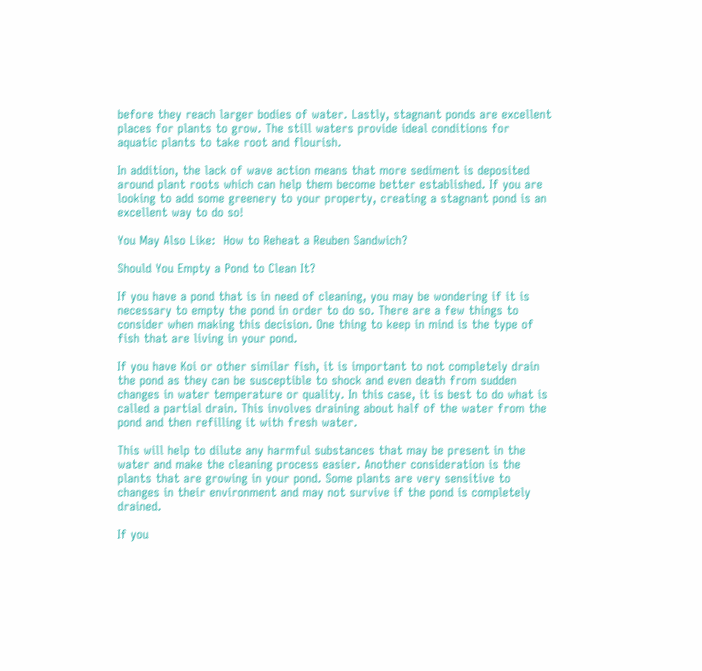before they reach larger bodies of water. Lastly, stagnant ponds are excellent places for plants to grow. The still waters provide ideal conditions for aquatic plants to take root and flourish.

In addition, the lack of wave action means that more sediment is deposited around plant roots which can help them become better established. If you are looking to add some greenery to your property, creating a stagnant pond is an excellent way to do so!

You May Also Like:  How to Reheat a Reuben Sandwich?

Should You Empty a Pond to Clean It?

If you have a pond that is in need of cleaning, you may be wondering if it is necessary to empty the pond in order to do so. There are a few things to consider when making this decision. One thing to keep in mind is the type of fish that are living in your pond.

If you have Koi or other similar fish, it is important to not completely drain the pond as they can be susceptible to shock and even death from sudden changes in water temperature or quality. In this case, it is best to do what is called a partial drain. This involves draining about half of the water from the pond and then refilling it with fresh water.

This will help to dilute any harmful substances that may be present in the water and make the cleaning process easier. Another consideration is the plants that are growing in your pond. Some plants are very sensitive to changes in their environment and may not survive if the pond is completely drained.

If you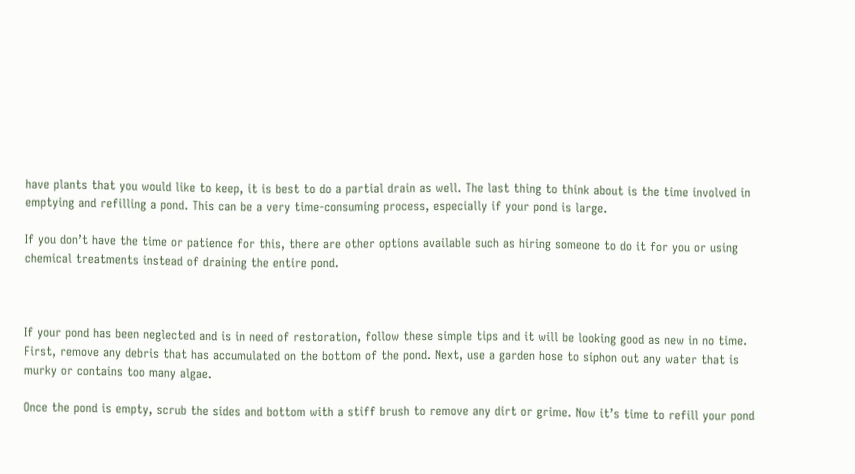have plants that you would like to keep, it is best to do a partial drain as well. The last thing to think about is the time involved in emptying and refilling a pond. This can be a very time-consuming process, especially if your pond is large.

If you don’t have the time or patience for this, there are other options available such as hiring someone to do it for you or using chemical treatments instead of draining the entire pond.



If your pond has been neglected and is in need of restoration, follow these simple tips and it will be looking good as new in no time. First, remove any debris that has accumulated on the bottom of the pond. Next, use a garden hose to siphon out any water that is murky or contains too many algae.

Once the pond is empty, scrub the sides and bottom with a stiff brush to remove any dirt or grime. Now it’s time to refill your pond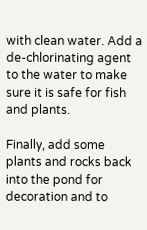with clean water. Add a de-chlorinating agent to the water to make sure it is safe for fish and plants.

Finally, add some plants and rocks back into the pond for decoration and to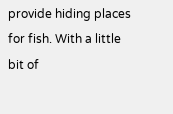provide hiding places for fish. With a little bit of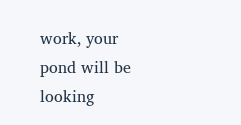work, your pond will be looking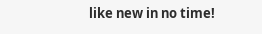like new in no time!